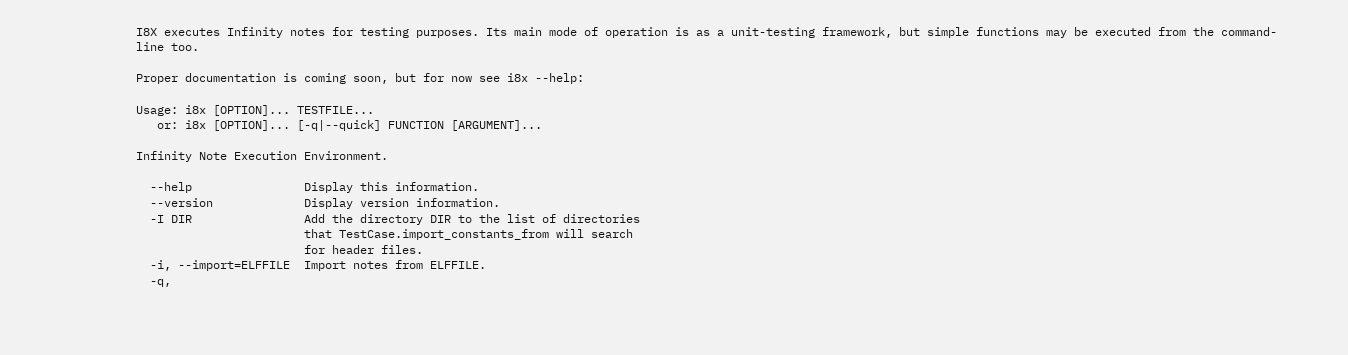I8X executes Infinity notes for testing purposes. Its main mode of operation is as a unit-testing framework, but simple functions may be executed from the command-line too.

Proper documentation is coming soon, but for now see i8x --help:

Usage: i8x [OPTION]... TESTFILE...
   or: i8x [OPTION]... [-q|--quick] FUNCTION [ARGUMENT]...

Infinity Note Execution Environment.

  --help                Display this information.
  --version             Display version information.
  -I DIR                Add the directory DIR to the list of directories
                        that TestCase.import_constants_from will search
                        for header files.
  -i, --import=ELFFILE  Import notes from ELFFILE.
  -q,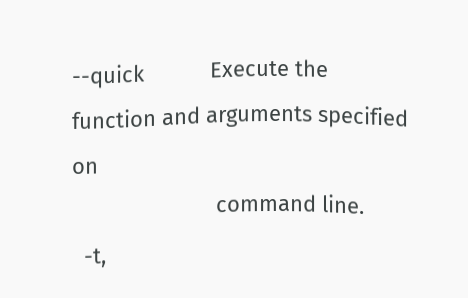--quick           Execute the function and arguments specified on
                        command line.
  -t,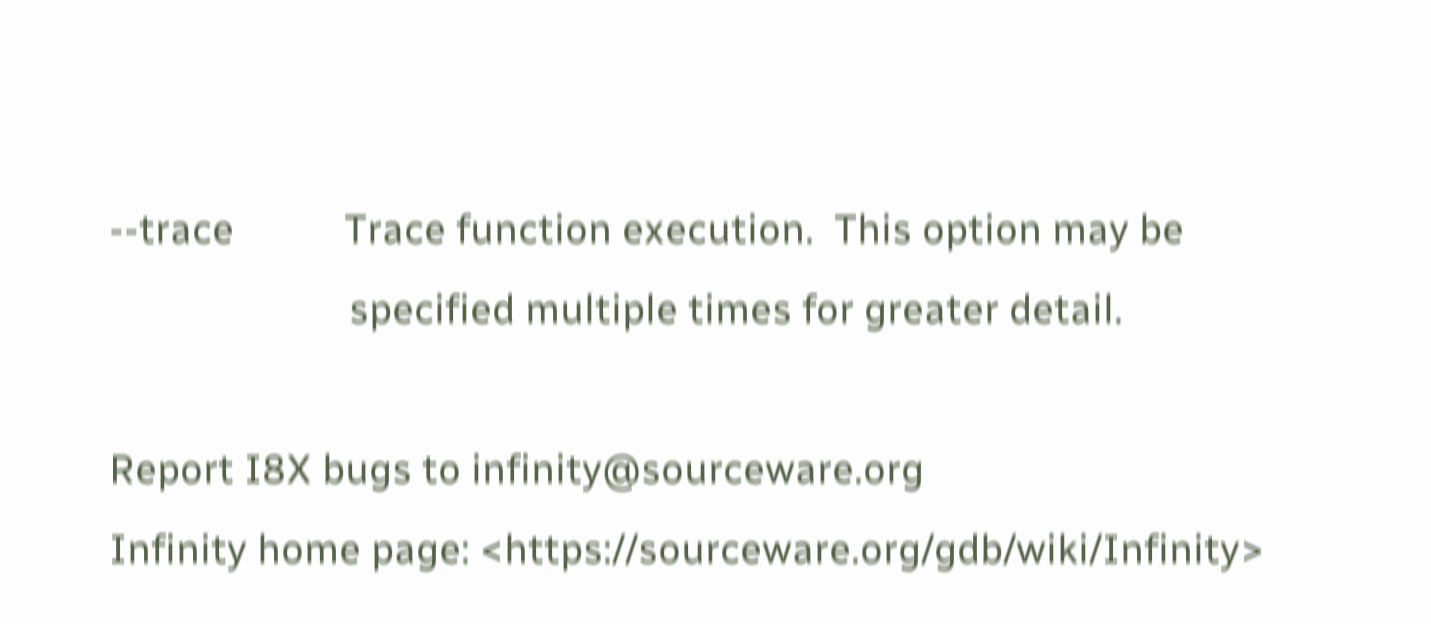--trace           Trace function execution.  This option may be
                        specified multiple times for greater detail.

Report I8X bugs to infinity@sourceware.org
Infinity home page: <https://sourceware.org/gdb/wiki/Infinity>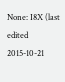None: I8X (last edited 2015-10-21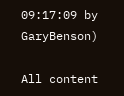09:17:09 by GaryBenson)

All content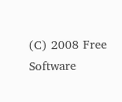(C) 2008 Free Software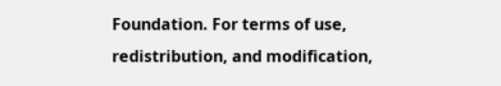Foundation. For terms of use, redistribution, and modification,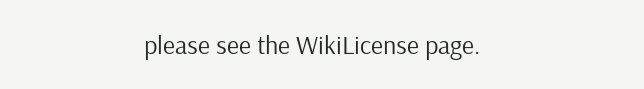please see the WikiLicense page.